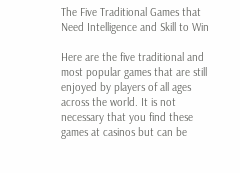The Five Traditional Games that Need Intelligence and Skill to Win

Here are the five traditional and most popular games that are still enjoyed by players of all ages across the world. It is not necessary that you find these games at casinos but can be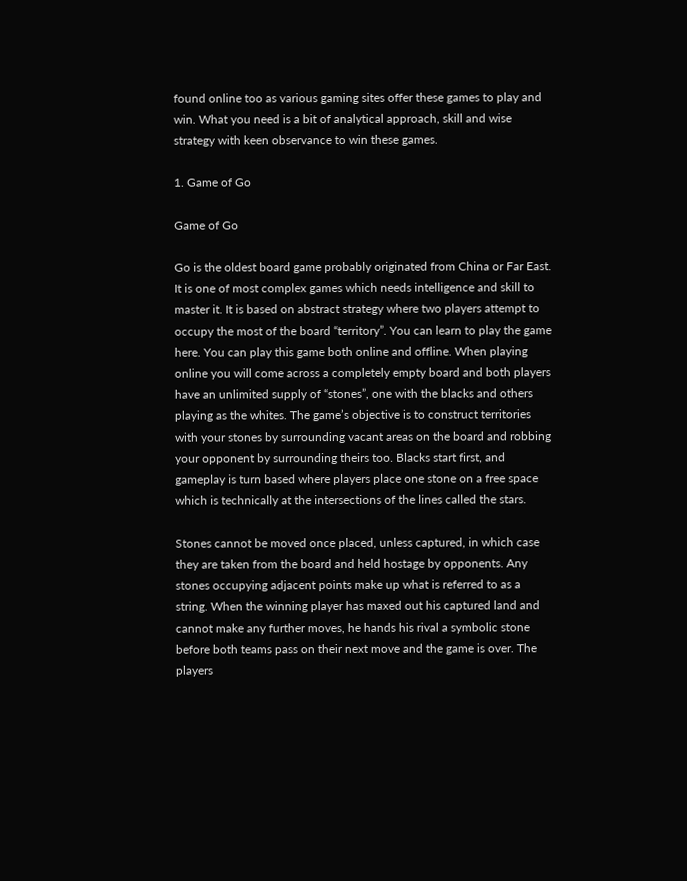found online too as various gaming sites offer these games to play and win. What you need is a bit of analytical approach, skill and wise strategy with keen observance to win these games.

1. Game of Go

Game of Go

Go is the oldest board game probably originated from China or Far East. It is one of most complex games which needs intelligence and skill to master it. It is based on abstract strategy where two players attempt to occupy the most of the board “territory”. You can learn to play the game here. You can play this game both online and offline. When playing online you will come across a completely empty board and both players have an unlimited supply of “stones”, one with the blacks and others playing as the whites. The game’s objective is to construct territories with your stones by surrounding vacant areas on the board and robbing your opponent by surrounding theirs too. Blacks start first, and gameplay is turn based where players place one stone on a free space which is technically at the intersections of the lines called the stars.

Stones cannot be moved once placed, unless captured, in which case they are taken from the board and held hostage by opponents. Any stones occupying adjacent points make up what is referred to as a string. When the winning player has maxed out his captured land and cannot make any further moves, he hands his rival a symbolic stone before both teams pass on their next move and the game is over. The players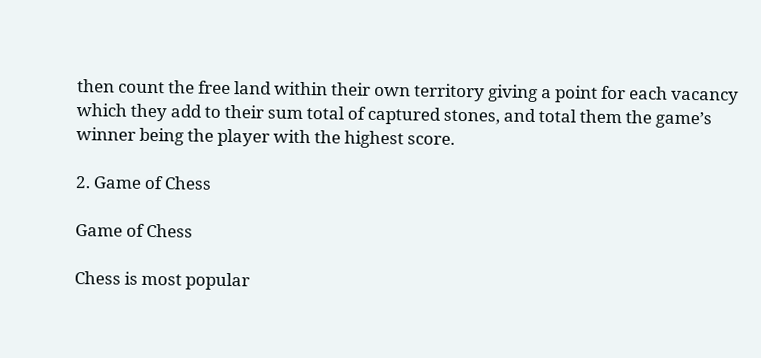then count the free land within their own territory giving a point for each vacancy which they add to their sum total of captured stones, and total them the game’s winner being the player with the highest score.

2. Game of Chess

Game of Chess

Chess is most popular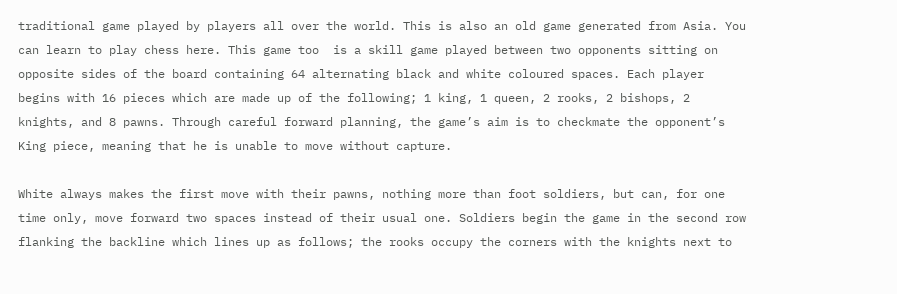traditional game played by players all over the world. This is also an old game generated from Asia. You can learn to play chess here. This game too  is a skill game played between two opponents sitting on opposite sides of the board containing 64 alternating black and white coloured spaces. Each player begins with 16 pieces which are made up of the following; 1 king, 1 queen, 2 rooks, 2 bishops, 2 knights, and 8 pawns. Through careful forward planning, the game’s aim is to checkmate the opponent’s King piece, meaning that he is unable to move without capture.

White always makes the first move with their pawns, nothing more than foot soldiers, but can, for one time only, move forward two spaces instead of their usual one. Soldiers begin the game in the second row flanking the backline which lines up as follows; the rooks occupy the corners with the knights next to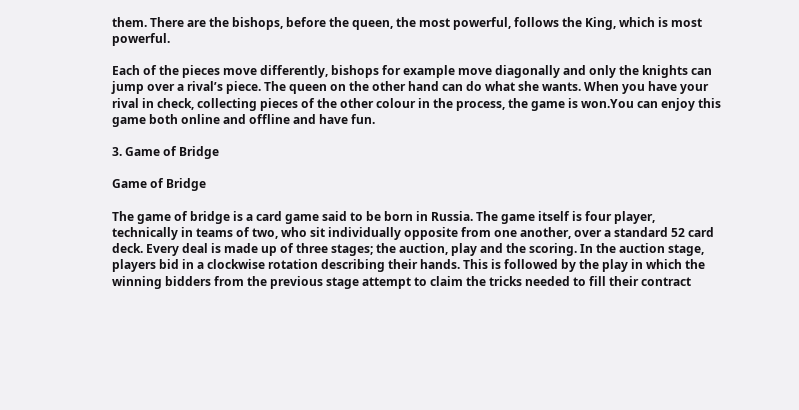them. There are the bishops, before the queen, the most powerful, follows the King, which is most powerful.

Each of the pieces move differently, bishops for example move diagonally and only the knights can jump over a rival’s piece. The queen on the other hand can do what she wants. When you have your rival in check, collecting pieces of the other colour in the process, the game is won.You can enjoy this game both online and offline and have fun.

3. Game of Bridge

Game of Bridge

The game of bridge is a card game said to be born in Russia. The game itself is four player, technically in teams of two, who sit individually opposite from one another, over a standard 52 card deck. Every deal is made up of three stages; the auction, play and the scoring. In the auction stage, players bid in a clockwise rotation describing their hands. This is followed by the play in which the winning bidders from the previous stage attempt to claim the tricks needed to fill their contract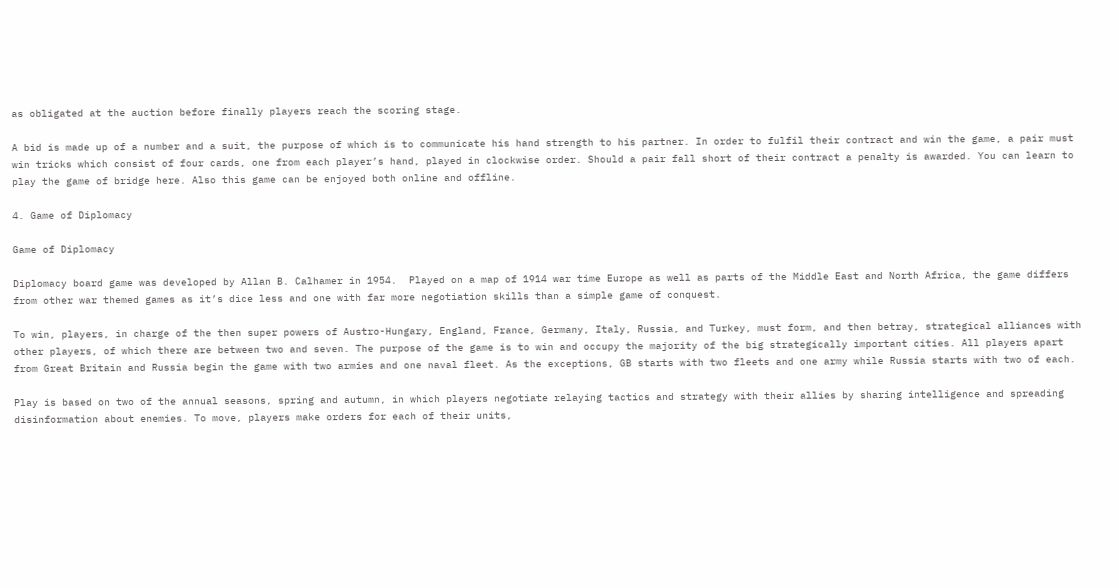as obligated at the auction before finally players reach the scoring stage.

A bid is made up of a number and a suit, the purpose of which is to communicate his hand strength to his partner. In order to fulfil their contract and win the game, a pair must win tricks which consist of four cards, one from each player’s hand, played in clockwise order. Should a pair fall short of their contract a penalty is awarded. You can learn to play the game of bridge here. Also this game can be enjoyed both online and offline.

4. Game of Diplomacy

Game of Diplomacy

Diplomacy board game was developed by Allan B. Calhamer in 1954.  Played on a map of 1914 war time Europe as well as parts of the Middle East and North Africa, the game differs from other war themed games as it’s dice less and one with far more negotiation skills than a simple game of conquest.

To win, players, in charge of the then super powers of Austro-Hungary, England, France, Germany, Italy, Russia, and Turkey, must form, and then betray, strategical alliances with other players, of which there are between two and seven. The purpose of the game is to win and occupy the majority of the big strategically important cities. All players apart from Great Britain and Russia begin the game with two armies and one naval fleet. As the exceptions, GB starts with two fleets and one army while Russia starts with two of each.

Play is based on two of the annual seasons, spring and autumn, in which players negotiate relaying tactics and strategy with their allies by sharing intelligence and spreading disinformation about enemies. To move, players make orders for each of their units,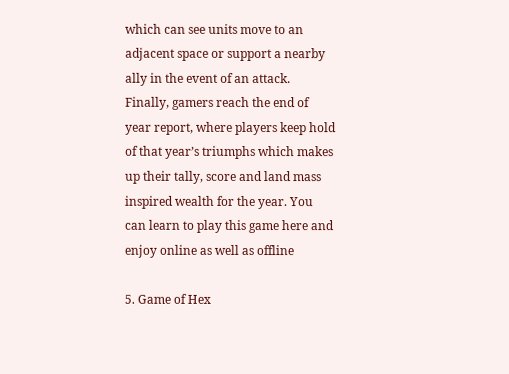which can see units move to an adjacent space or support a nearby ally in the event of an attack. Finally, gamers reach the end of year report, where players keep hold of that year’s triumphs which makes up their tally, score and land mass inspired wealth for the year. You can learn to play this game here and enjoy online as well as offline

5. Game of Hex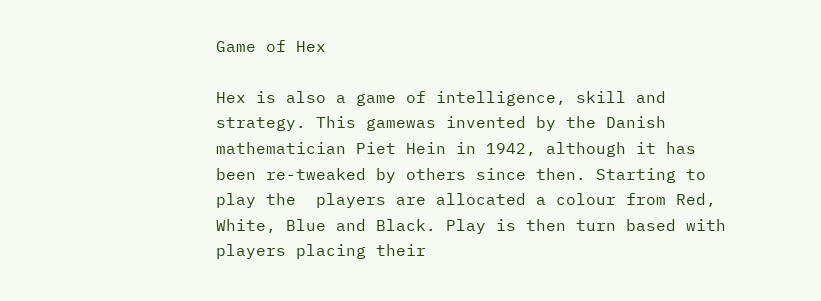Game of Hex

Hex is also a game of intelligence, skill and strategy. This gamewas invented by the Danish mathematician Piet Hein in 1942, although it has been re-tweaked by others since then. Starting to play the  players are allocated a colour from Red, White, Blue and Black. Play is then turn based with players placing their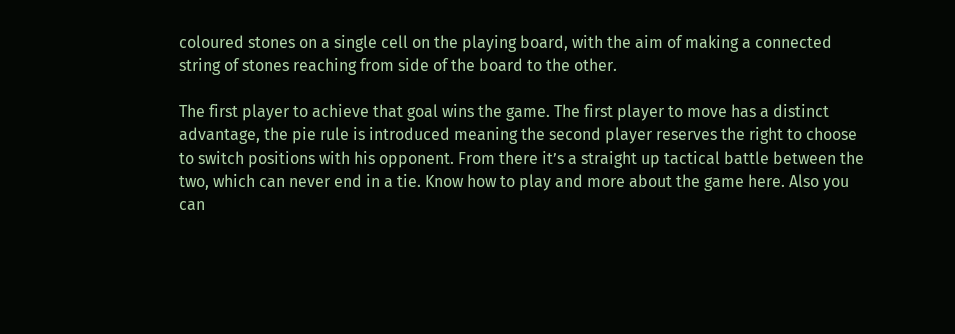coloured stones on a single cell on the playing board, with the aim of making a connected string of stones reaching from side of the board to the other.

The first player to achieve that goal wins the game. The first player to move has a distinct advantage, the pie rule is introduced meaning the second player reserves the right to choose to switch positions with his opponent. From there it’s a straight up tactical battle between the two, which can never end in a tie. Know how to play and more about the game here. Also you can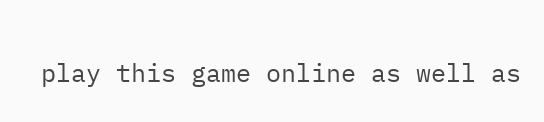play this game online as well as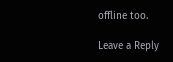offline too.

Leave a Reply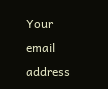Your email address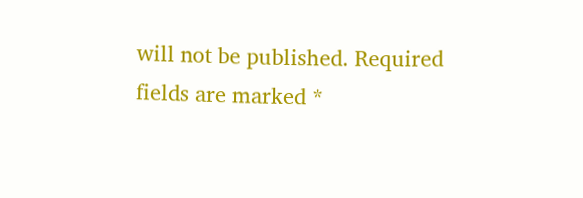will not be published. Required fields are marked *